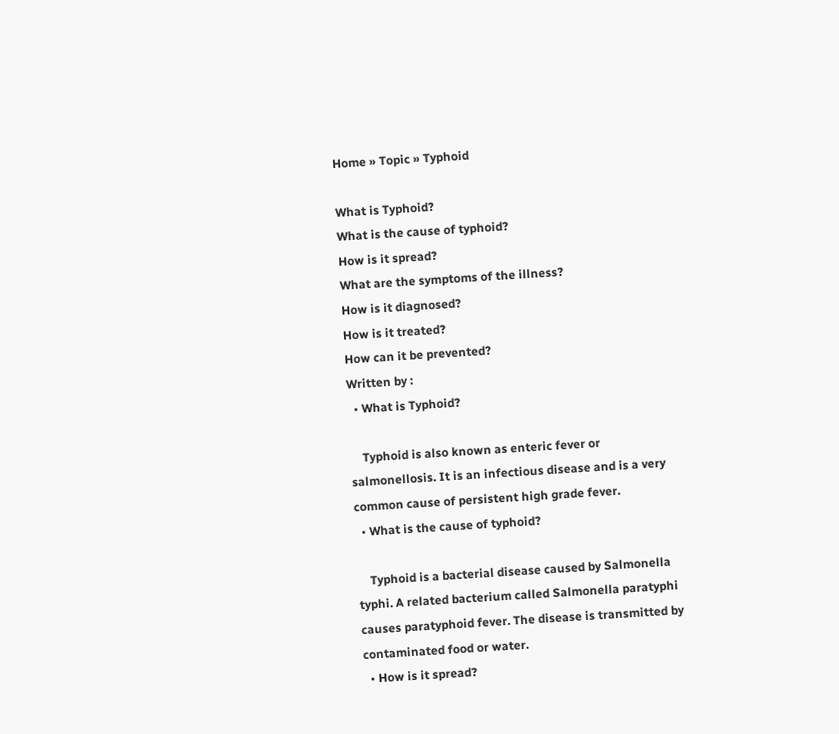Home » Topic » Typhoid

What is Typhoid?
What is the cause of typhoid?
How is it spread?
What are the symptoms of the illness?
How is it diagnosed?
How is it treated?
How can it be prevented?
Written by :
  • What is Typhoid?

    Typhoid is also known as enteric fever or salmonellosis. It is an infectious disease and is a very common cause of persistent high grade fever.
  • What is the cause of typhoid?

    Typhoid is a bacterial disease caused by Salmonella typhi. A related bacterium called Salmonella paratyphi causes paratyphoid fever. The disease is transmitted by contaminated food or water.
  • How is it spread?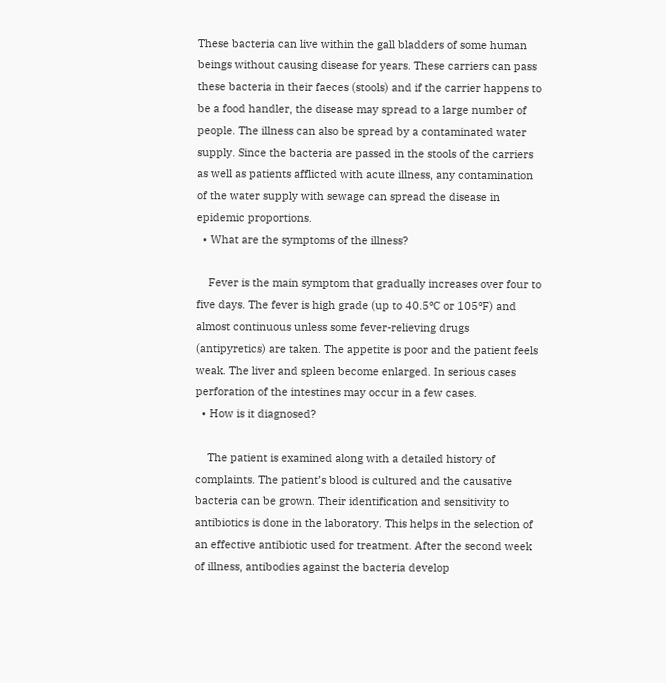These bacteria can live within the gall bladders of some human beings without causing disease for years. These carriers can pass these bacteria in their faeces (stools) and if the carrier happens to be a food handler, the disease may spread to a large number of people. The illness can also be spread by a contaminated water supply. Since the bacteria are passed in the stools of the carriers as well as patients afflicted with acute illness, any contamination of the water supply with sewage can spread the disease in epidemic proportions.
  • What are the symptoms of the illness?

    Fever is the main symptom that gradually increases over four to five days. The fever is high grade (up to 40.5ºC or 105ºF) and almost continuous unless some fever-relieving drugs (antipyretics) are taken. The appetite is poor and the patient feels weak. The liver and spleen become enlarged. In serious cases perforation of the intestines may occur in a few cases.
  • How is it diagnosed?

    The patient is examined along with a detailed history of complaints. The patient’s blood is cultured and the causative bacteria can be grown. Their identification and sensitivity to antibiotics is done in the laboratory. This helps in the selection of an effective antibiotic used for treatment. After the second week of illness, antibodies against the bacteria develop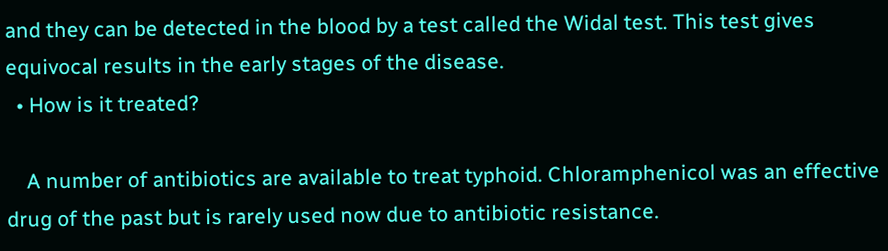and they can be detected in the blood by a test called the Widal test. This test gives equivocal results in the early stages of the disease.
  • How is it treated?

    A number of antibiotics are available to treat typhoid. Chloramphenicol was an effective drug of the past but is rarely used now due to antibiotic resistance.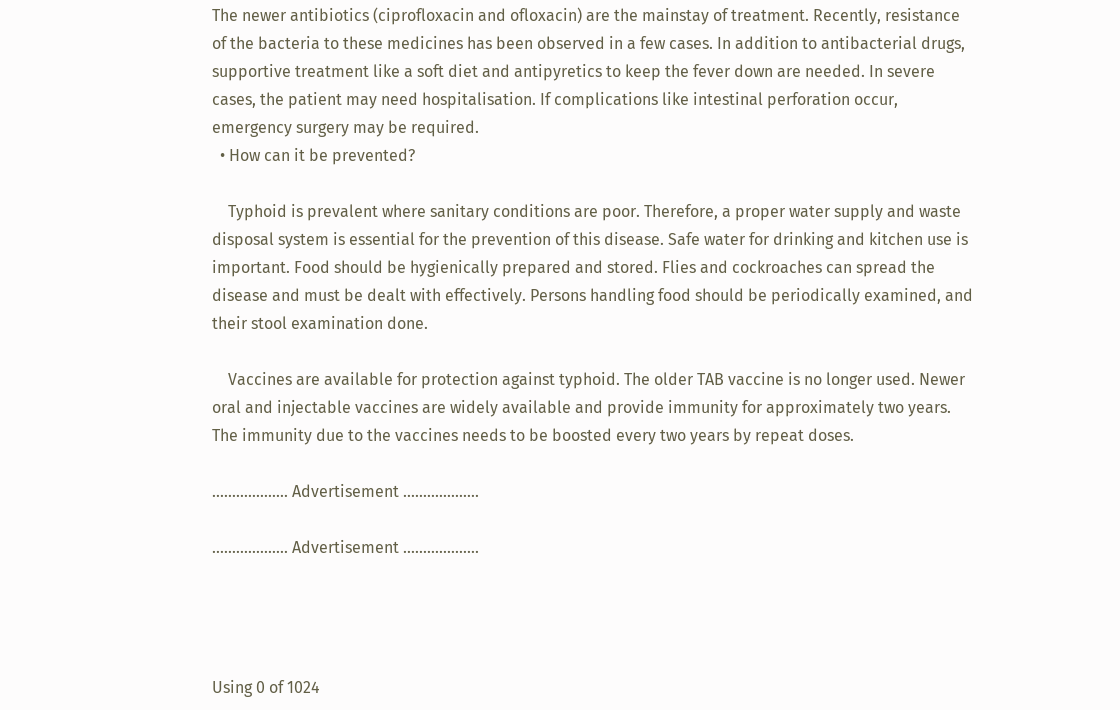The newer antibiotics (ciprofloxacin and ofloxacin) are the mainstay of treatment. Recently, resistance of the bacteria to these medicines has been observed in a few cases. In addition to antibacterial drugs, supportive treatment like a soft diet and antipyretics to keep the fever down are needed. In severe cases, the patient may need hospitalisation. If complications like intestinal perforation occur, emergency surgery may be required.
  • How can it be prevented?

    Typhoid is prevalent where sanitary conditions are poor. Therefore, a proper water supply and waste disposal system is essential for the prevention of this disease. Safe water for drinking and kitchen use is important. Food should be hygienically prepared and stored. Flies and cockroaches can spread the disease and must be dealt with effectively. Persons handling food should be periodically examined, and their stool examination done.

    Vaccines are available for protection against typhoid. The older TAB vaccine is no longer used. Newer oral and injectable vaccines are widely available and provide immunity for approximately two years. The immunity due to the vaccines needs to be boosted every two years by repeat doses.

................... Advertisement ...................

................... Advertisement ...................




Using 0 of 1024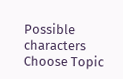Possible characters
Choose Topic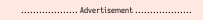................... Advertisement ...................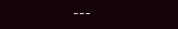---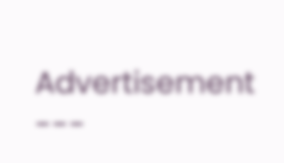Advertisement ---